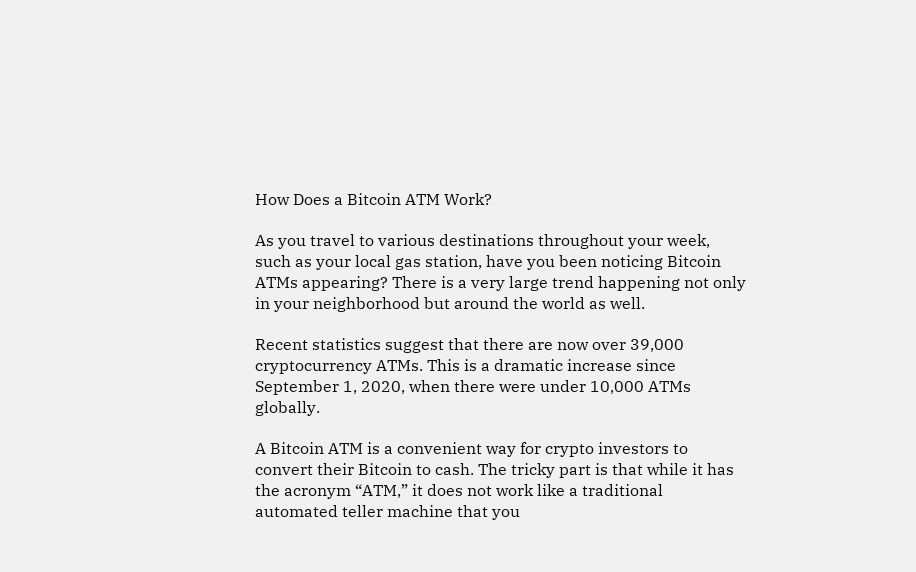How Does a Bitcoin ATM Work?

As you travel to various destinations throughout your week, such as your local gas station, have you been noticing Bitcoin ATMs appearing? There is a very large trend happening not only in your neighborhood but around the world as well.

Recent statistics suggest that there are now over 39,000 cryptocurrency ATMs. This is a dramatic increase since September 1, 2020, when there were under 10,000 ATMs globally.

A Bitcoin ATM is a convenient way for crypto investors to convert their Bitcoin to cash. The tricky part is that while it has the acronym “ATM,” it does not work like a traditional automated teller machine that you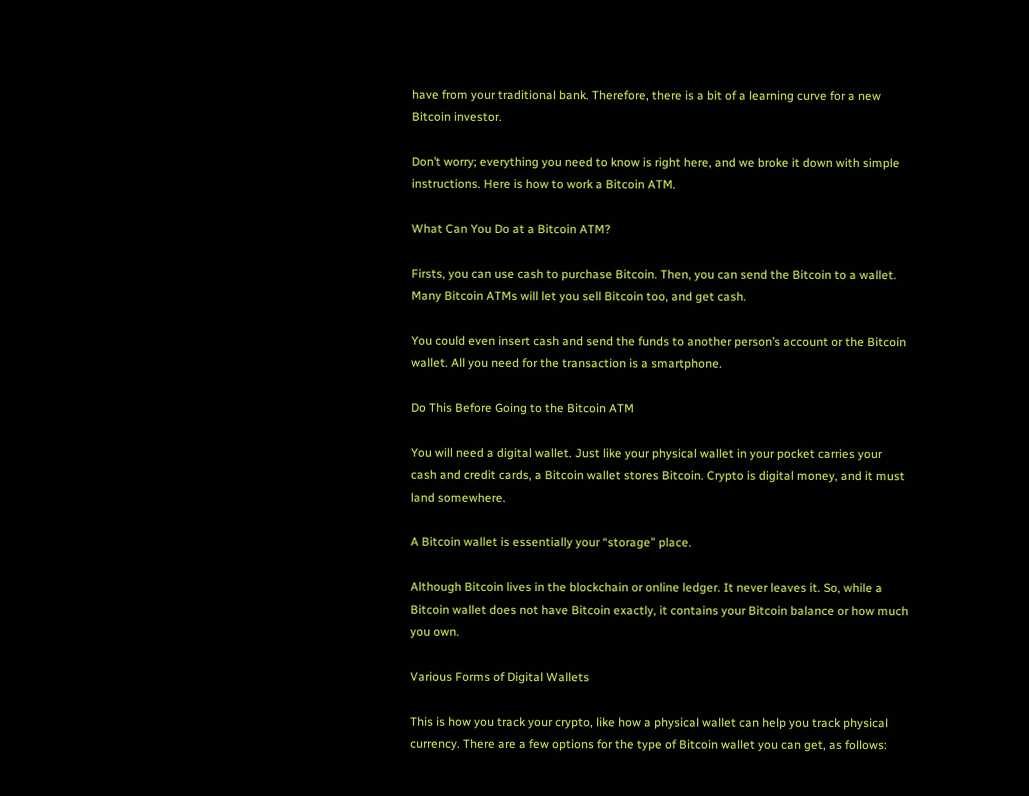have from your traditional bank. Therefore, there is a bit of a learning curve for a new Bitcoin investor.

Don’t worry; everything you need to know is right here, and we broke it down with simple instructions. Here is how to work a Bitcoin ATM.

What Can You Do at a Bitcoin ATM?

Firsts, you can use cash to purchase Bitcoin. Then, you can send the Bitcoin to a wallet. Many Bitcoin ATMs will let you sell Bitcoin too, and get cash.

You could even insert cash and send the funds to another person’s account or the Bitcoin wallet. All you need for the transaction is a smartphone.

Do This Before Going to the Bitcoin ATM

You will need a digital wallet. Just like your physical wallet in your pocket carries your cash and credit cards, a Bitcoin wallet stores Bitcoin. Crypto is digital money, and it must land somewhere.

A Bitcoin wallet is essentially your “storage” place.

Although Bitcoin lives in the blockchain or online ledger. It never leaves it. So, while a Bitcoin wallet does not have Bitcoin exactly, it contains your Bitcoin balance or how much you own.

Various Forms of Digital Wallets

This is how you track your crypto, like how a physical wallet can help you track physical currency. There are a few options for the type of Bitcoin wallet you can get, as follows: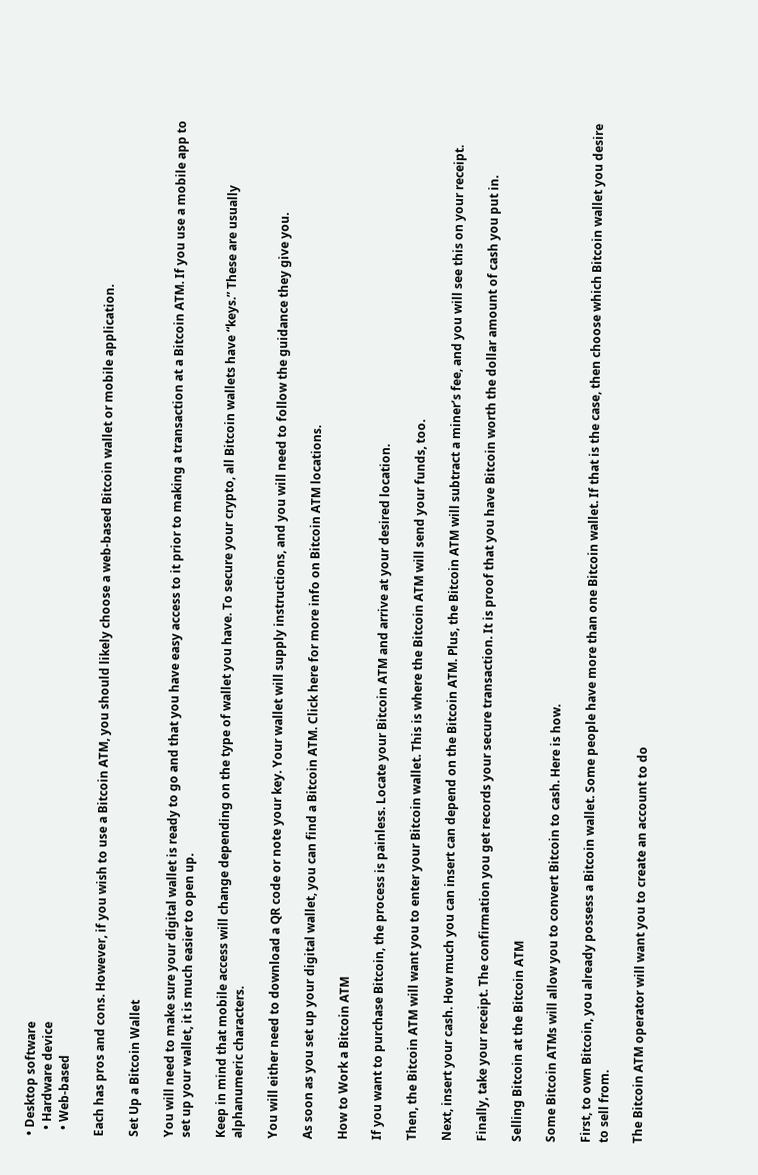• Desktop software
  • Hardware device
  • Web-based

Each has pros and cons. However, if you wish to use a Bitcoin ATM, you should likely choose a web-based Bitcoin wallet or mobile application.

Set Up a Bitcoin Wallet

You will need to make sure your digital wallet is ready to go and that you have easy access to it prior to making a transaction at a Bitcoin ATM. If you use a mobile app to set up your wallet, it is much easier to open up.

Keep in mind that mobile access will change depending on the type of wallet you have. To secure your crypto, all Bitcoin wallets have “keys.” These are usually alphanumeric characters.

You will either need to download a QR code or note your key. Your wallet will supply instructions, and you will need to follow the guidance they give you.

As soon as you set up your digital wallet, you can find a Bitcoin ATM. Click here for more info on Bitcoin ATM locations.

How to Work a Bitcoin ATM

If you want to purchase Bitcoin, the process is painless. Locate your Bitcoin ATM and arrive at your desired location.

Then, the Bitcoin ATM will want you to enter your Bitcoin wallet. This is where the Bitcoin ATM will send your funds, too.

Next, insert your cash. How much you can insert can depend on the Bitcoin ATM. Plus, the Bitcoin ATM will subtract a miner’s fee, and you will see this on your receipt.

Finally, take your receipt. The confirmation you get records your secure transaction. It is proof that you have Bitcoin worth the dollar amount of cash you put in.

Selling Bitcoin at the Bitcoin ATM

Some Bitcoin ATMs will allow you to convert Bitcoin to cash. Here is how.

First, to own Bitcoin, you already possess a Bitcoin wallet. Some people have more than one Bitcoin wallet. If that is the case, then choose which Bitcoin wallet you desire to sell from.

The Bitcoin ATM operator will want you to create an account to do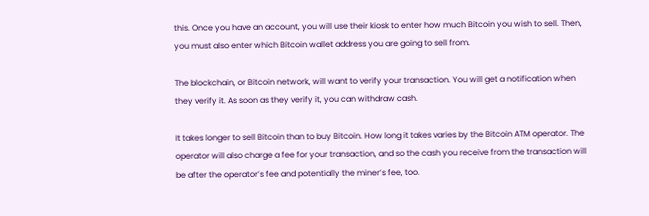this. Once you have an account, you will use their kiosk to enter how much Bitcoin you wish to sell. Then, you must also enter which Bitcoin wallet address you are going to sell from.

The blockchain, or Bitcoin network, will want to verify your transaction. You will get a notification when they verify it. As soon as they verify it, you can withdraw cash.

It takes longer to sell Bitcoin than to buy Bitcoin. How long it takes varies by the Bitcoin ATM operator. The operator will also charge a fee for your transaction, and so the cash you receive from the transaction will be after the operator’s fee and potentially the miner’s fee, too.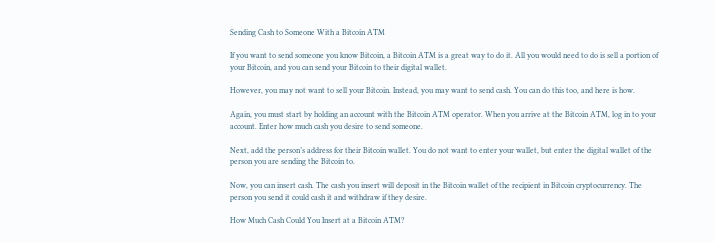Sending Cash to Someone With a Bitcoin ATM

If you want to send someone you know Bitcoin, a Bitcoin ATM is a great way to do it. All you would need to do is sell a portion of your Bitcoin, and you can send your Bitcoin to their digital wallet.

However, you may not want to sell your Bitcoin. Instead, you may want to send cash. You can do this too, and here is how.

Again, you must start by holding an account with the Bitcoin ATM operator. When you arrive at the Bitcoin ATM, log in to your account. Enter how much cash you desire to send someone.

Next, add the person’s address for their Bitcoin wallet. You do not want to enter your wallet, but enter the digital wallet of the person you are sending the Bitcoin to.

Now, you can insert cash. The cash you insert will deposit in the Bitcoin wallet of the recipient in Bitcoin cryptocurrency. The person you send it could cash it and withdraw if they desire.

How Much Cash Could You Insert at a Bitcoin ATM?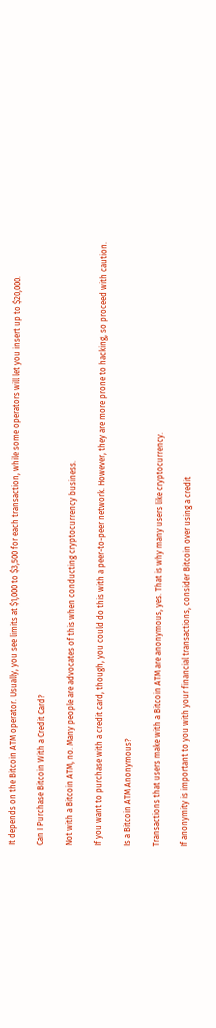It depends on the Bitcoin ATM operator. Usually, you see limits at $1,000 to $3,500 for each transaction, while some operators will let you insert up to $20,000.

Can I Purchase Bitcoin With a Credit Card?

Not with a Bitcoin ATM, no. Many people are advocates of this when conducting cryptocurrency business.

If you want to purchase with a credit card, though, you could do this with a peer-to-peer network. However, they are more prone to hacking, so proceed with caution.

Is a Bitcoin ATM Anonymous?

Transactions that users make with a Bitcoin ATM are anonymous, yes. That is why many users like cryptocurrency.

If anonymity is important to you with your financial transactions, consider Bitcoin over using a credit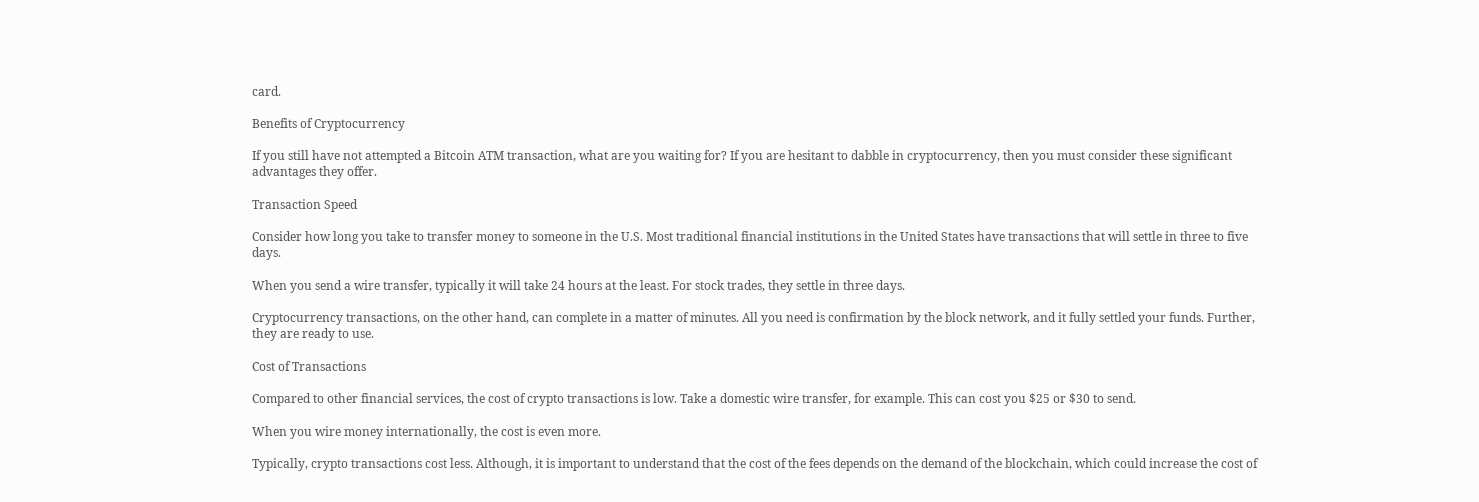card.

Benefits of Cryptocurrency

If you still have not attempted a Bitcoin ATM transaction, what are you waiting for? If you are hesitant to dabble in cryptocurrency, then you must consider these significant advantages they offer.

Transaction Speed

Consider how long you take to transfer money to someone in the U.S. Most traditional financial institutions in the United States have transactions that will settle in three to five days.

When you send a wire transfer, typically it will take 24 hours at the least. For stock trades, they settle in three days.

Cryptocurrency transactions, on the other hand, can complete in a matter of minutes. All you need is confirmation by the block network, and it fully settled your funds. Further, they are ready to use.

Cost of Transactions

Compared to other financial services, the cost of crypto transactions is low. Take a domestic wire transfer, for example. This can cost you $25 or $30 to send.

When you wire money internationally, the cost is even more.

Typically, crypto transactions cost less. Although, it is important to understand that the cost of the fees depends on the demand of the blockchain, which could increase the cost of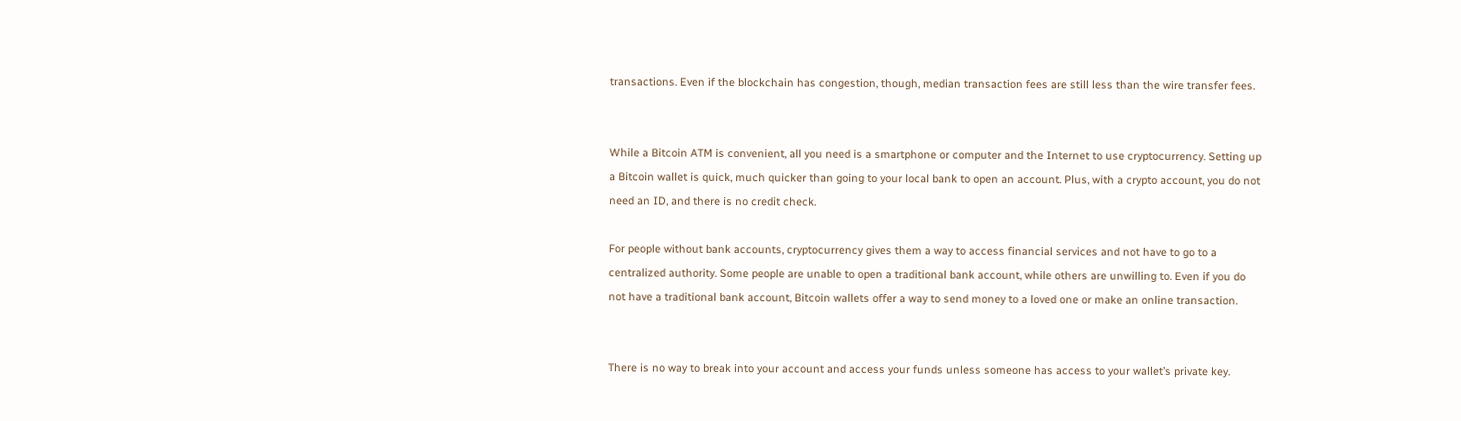transactions. Even if the blockchain has congestion, though, median transaction fees are still less than the wire transfer fees.


While a Bitcoin ATM is convenient, all you need is a smartphone or computer and the Internet to use cryptocurrency. Setting up a Bitcoin wallet is quick, much quicker than going to your local bank to open an account. Plus, with a crypto account, you do not need an ID, and there is no credit check.

For people without bank accounts, cryptocurrency gives them a way to access financial services and not have to go to a centralized authority. Some people are unable to open a traditional bank account, while others are unwilling to. Even if you do not have a traditional bank account, Bitcoin wallets offer a way to send money to a loved one or make an online transaction.


There is no way to break into your account and access your funds unless someone has access to your wallet’s private key.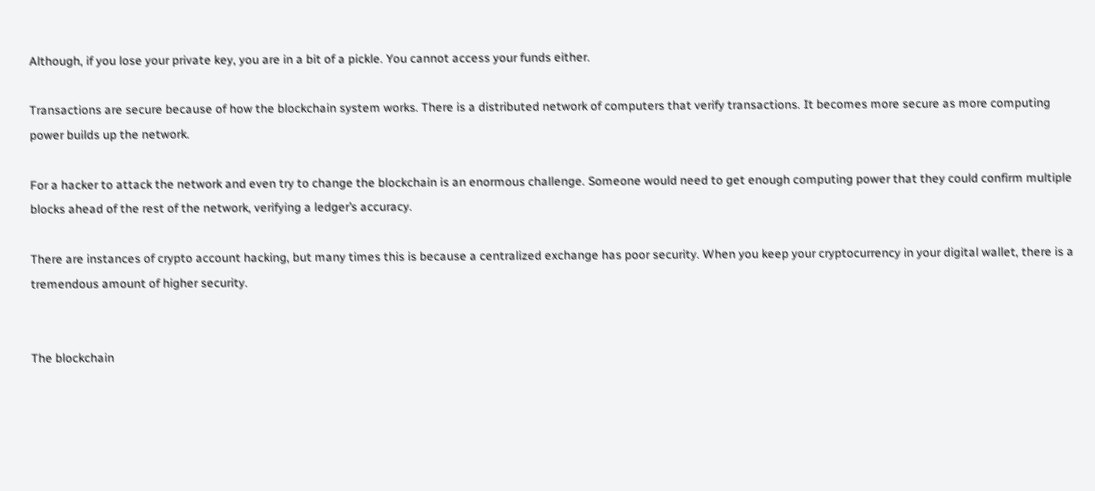Although, if you lose your private key, you are in a bit of a pickle. You cannot access your funds either.

Transactions are secure because of how the blockchain system works. There is a distributed network of computers that verify transactions. It becomes more secure as more computing power builds up the network.

For a hacker to attack the network and even try to change the blockchain is an enormous challenge. Someone would need to get enough computing power that they could confirm multiple blocks ahead of the rest of the network, verifying a ledger’s accuracy.

There are instances of crypto account hacking, but many times this is because a centralized exchange has poor security. When you keep your cryptocurrency in your digital wallet, there is a tremendous amount of higher security.


The blockchain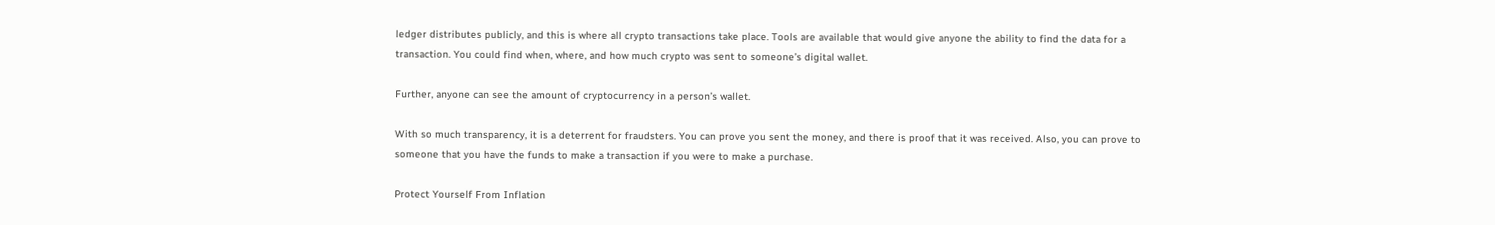ledger distributes publicly, and this is where all crypto transactions take place. Tools are available that would give anyone the ability to find the data for a transaction. You could find when, where, and how much crypto was sent to someone’s digital wallet.

Further, anyone can see the amount of cryptocurrency in a person’s wallet.

With so much transparency, it is a deterrent for fraudsters. You can prove you sent the money, and there is proof that it was received. Also, you can prove to someone that you have the funds to make a transaction if you were to make a purchase.

Protect Yourself From Inflation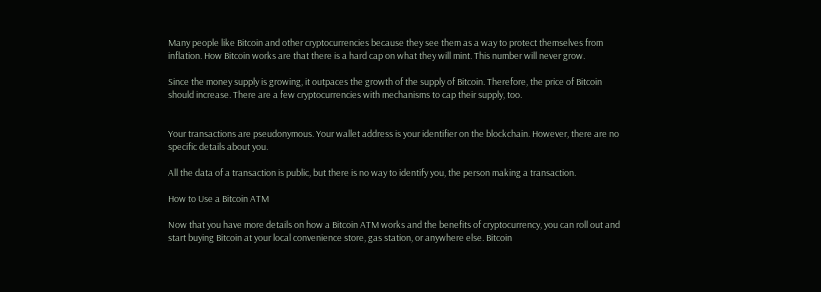Many people like Bitcoin and other cryptocurrencies because they see them as a way to protect themselves from inflation. How Bitcoin works are that there is a hard cap on what they will mint. This number will never grow.

Since the money supply is growing, it outpaces the growth of the supply of Bitcoin. Therefore, the price of Bitcoin should increase. There are a few cryptocurrencies with mechanisms to cap their supply, too.


Your transactions are pseudonymous. Your wallet address is your identifier on the blockchain. However, there are no specific details about you.

All the data of a transaction is public, but there is no way to identify you, the person making a transaction.

How to Use a Bitcoin ATM

Now that you have more details on how a Bitcoin ATM works and the benefits of cryptocurrency, you can roll out and start buying Bitcoin at your local convenience store, gas station, or anywhere else. Bitcoin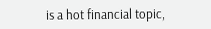is a hot financial topic,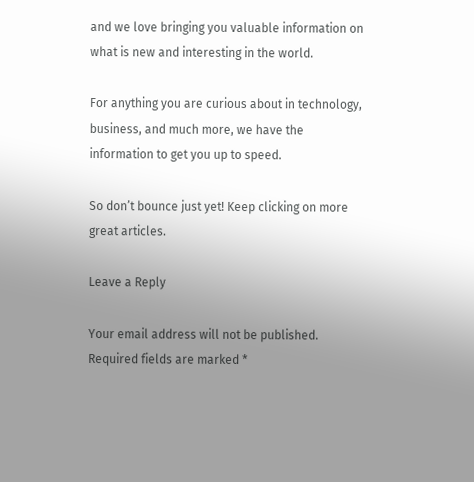and we love bringing you valuable information on what is new and interesting in the world.

For anything you are curious about in technology, business, and much more, we have the information to get you up to speed.

So don’t bounce just yet! Keep clicking on more great articles.

Leave a Reply

Your email address will not be published. Required fields are marked *